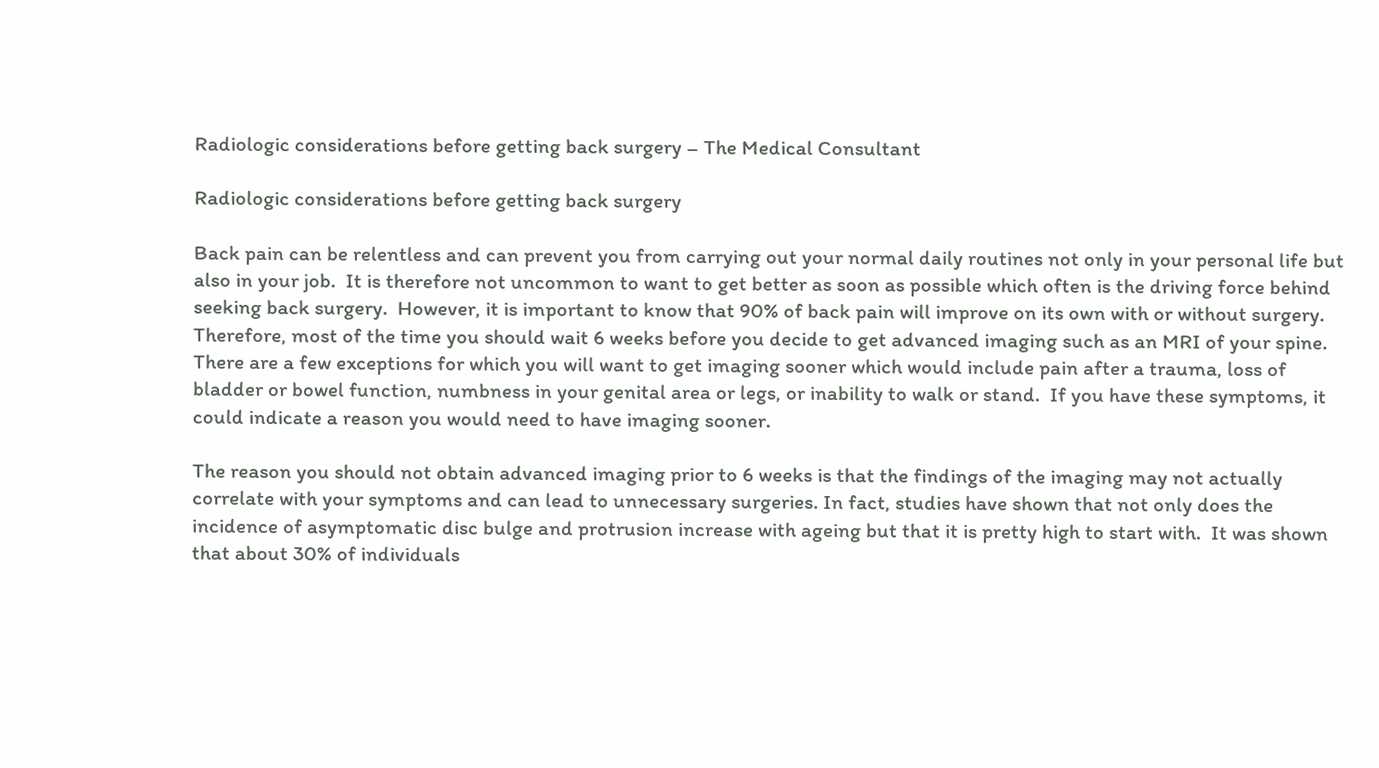Radiologic considerations before getting back surgery – The Medical Consultant

Radiologic considerations before getting back surgery

Back pain can be relentless and can prevent you from carrying out your normal daily routines not only in your personal life but also in your job.  It is therefore not uncommon to want to get better as soon as possible which often is the driving force behind seeking back surgery.  However, it is important to know that 90% of back pain will improve on its own with or without surgery.  Therefore, most of the time you should wait 6 weeks before you decide to get advanced imaging such as an MRI of your spine.  There are a few exceptions for which you will want to get imaging sooner which would include pain after a trauma, loss of bladder or bowel function, numbness in your genital area or legs, or inability to walk or stand.  If you have these symptoms, it could indicate a reason you would need to have imaging sooner.

The reason you should not obtain advanced imaging prior to 6 weeks is that the findings of the imaging may not actually correlate with your symptoms and can lead to unnecessary surgeries. In fact, studies have shown that not only does the incidence of asymptomatic disc bulge and protrusion increase with ageing but that it is pretty high to start with.  It was shown that about 30% of individuals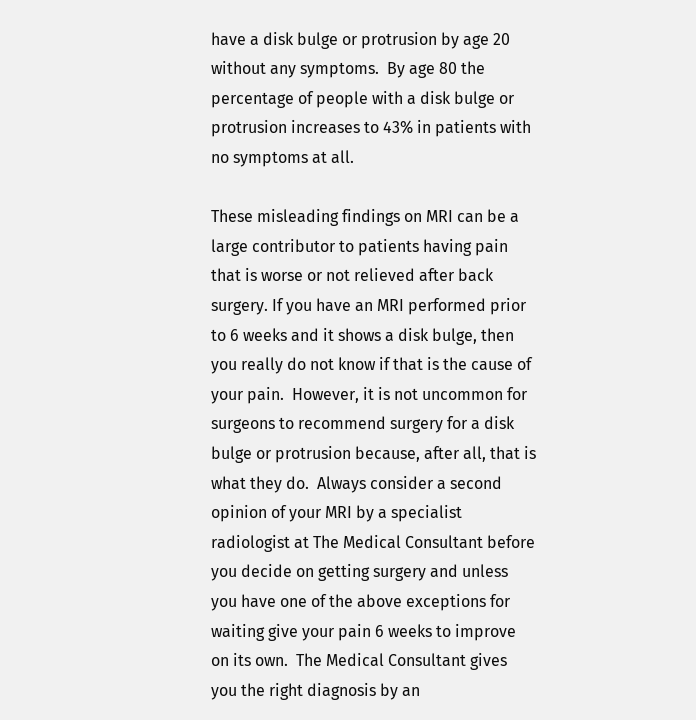have a disk bulge or protrusion by age 20 without any symptoms.  By age 80 the percentage of people with a disk bulge or protrusion increases to 43% in patients with no symptoms at all.

These misleading findings on MRI can be a large contributor to patients having pain that is worse or not relieved after back surgery. If you have an MRI performed prior to 6 weeks and it shows a disk bulge, then you really do not know if that is the cause of your pain.  However, it is not uncommon for surgeons to recommend surgery for a disk bulge or protrusion because, after all, that is what they do.  Always consider a second opinion of your MRI by a specialist radiologist at The Medical Consultant before you decide on getting surgery and unless you have one of the above exceptions for waiting give your pain 6 weeks to improve on its own.  The Medical Consultant gives you the right diagnosis by an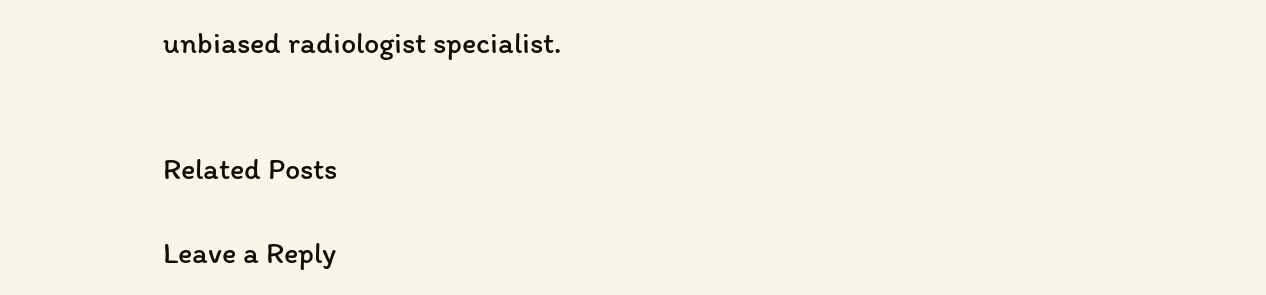unbiased radiologist specialist.


Related Posts

Leave a Reply